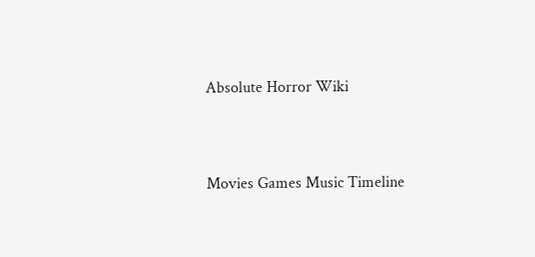Absolute Horror Wiki


Movies Games Music Timeline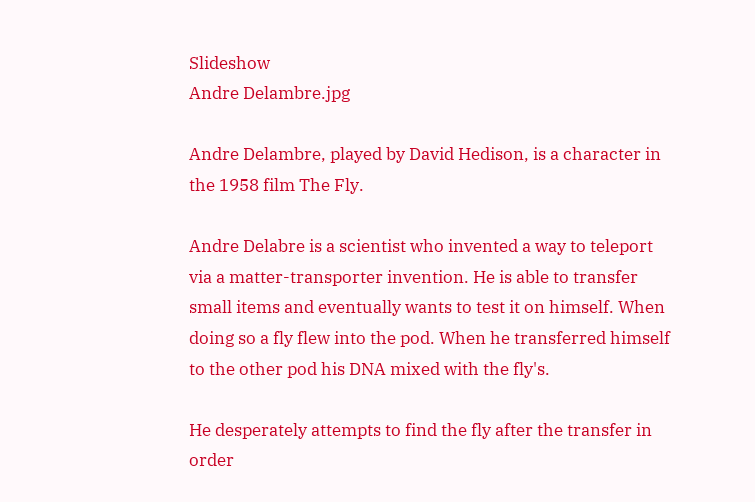Slideshow
Andre Delambre.jpg

Andre Delambre, played by David Hedison, is a character in the 1958 film The Fly.

Andre Delabre is a scientist who invented a way to teleport via a matter-transporter invention. He is able to transfer small items and eventually wants to test it on himself. When doing so a fly flew into the pod. When he transferred himself to the other pod his DNA mixed with the fly's.

He desperately attempts to find the fly after the transfer in order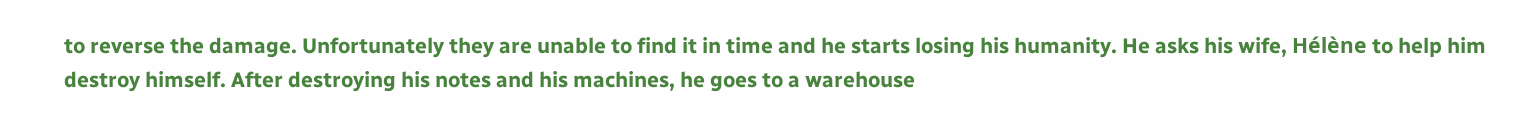to reverse the damage. Unfortunately they are unable to find it in time and he starts losing his humanity. He asks his wife, Hélène to help him destroy himself. After destroying his notes and his machines, he goes to a warehouse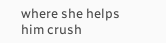where she helps him crush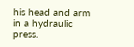his head and arm in a hydraulic press.